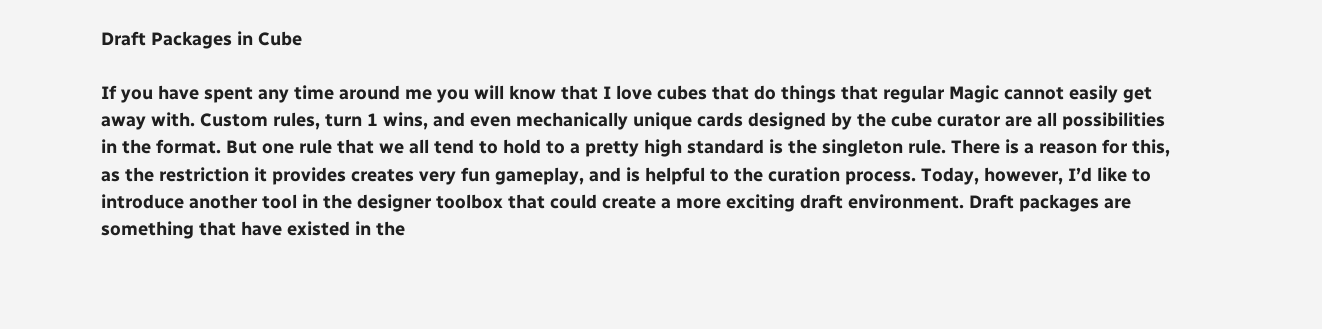Draft Packages in Cube

If you have spent any time around me you will know that I love cubes that do things that regular Magic cannot easily get away with. Custom rules, turn 1 wins, and even mechanically unique cards designed by the cube curator are all possibilities in the format. But one rule that we all tend to hold to a pretty high standard is the singleton rule. There is a reason for this, as the restriction it provides creates very fun gameplay, and is helpful to the curation process. Today, however, I’d like to introduce another tool in the designer toolbox that could create a more exciting draft environment. Draft packages are something that have existed in the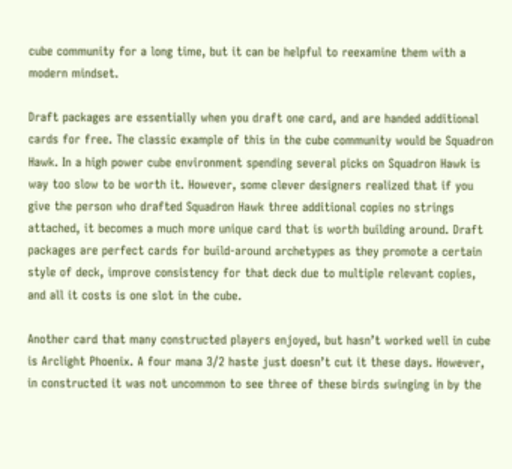cube community for a long time, but it can be helpful to reexamine them with a modern mindset.

Draft packages are essentially when you draft one card, and are handed additional cards for free. The classic example of this in the cube community would be Squadron Hawk. In a high power cube environment spending several picks on Squadron Hawk is way too slow to be worth it. However, some clever designers realized that if you give the person who drafted Squadron Hawk three additional copies no strings attached, it becomes a much more unique card that is worth building around. Draft packages are perfect cards for build-around archetypes as they promote a certain style of deck, improve consistency for that deck due to multiple relevant copies, and all it costs is one slot in the cube.

Another card that many constructed players enjoyed, but hasn’t worked well in cube is Arclight Phoenix. A four mana 3/2 haste just doesn’t cut it these days. However, in constructed it was not uncommon to see three of these birds swinging in by the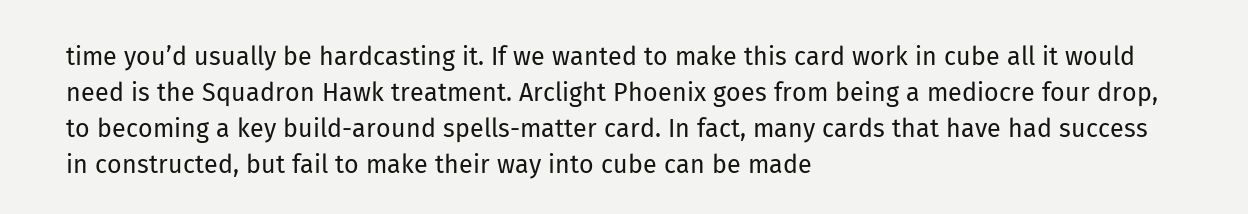time you’d usually be hardcasting it. If we wanted to make this card work in cube all it would need is the Squadron Hawk treatment. Arclight Phoenix goes from being a mediocre four drop, to becoming a key build-around spells-matter card. In fact, many cards that have had success in constructed, but fail to make their way into cube can be made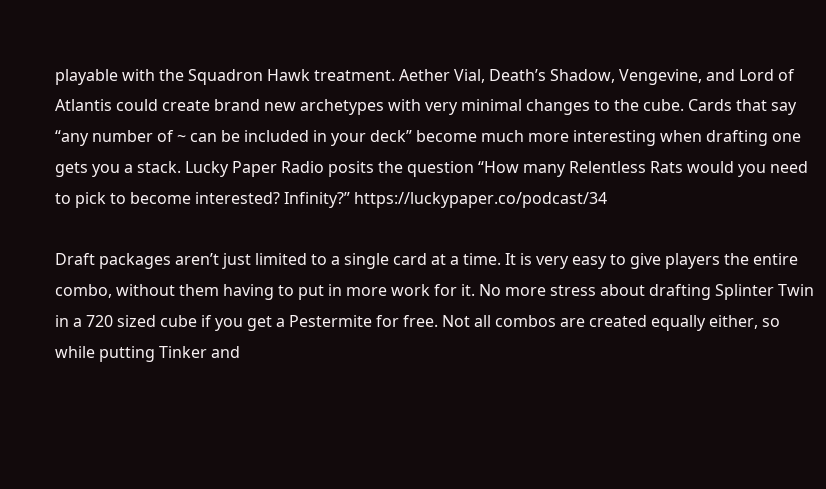playable with the Squadron Hawk treatment. Aether Vial, Death’s Shadow, Vengevine, and Lord of Atlantis could create brand new archetypes with very minimal changes to the cube. Cards that say “any number of ~ can be included in your deck” become much more interesting when drafting one gets you a stack. Lucky Paper Radio posits the question “How many Relentless Rats would you need to pick to become interested? Infinity?” https://luckypaper.co/podcast/34

Draft packages aren’t just limited to a single card at a time. It is very easy to give players the entire combo, without them having to put in more work for it. No more stress about drafting Splinter Twin in a 720 sized cube if you get a Pestermite for free. Not all combos are created equally either, so while putting Tinker and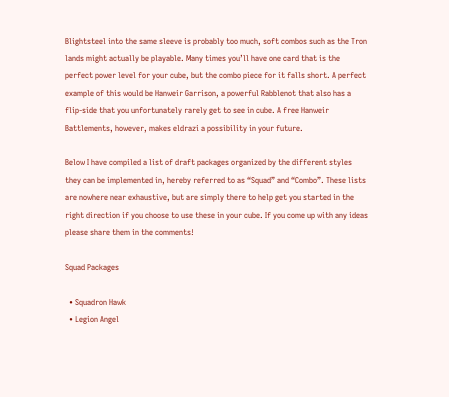Blightsteel into the same sleeve is probably too much, soft combos such as the Tron lands might actually be playable. Many times you’ll have one card that is the perfect power level for your cube, but the combo piece for it falls short. A perfect example of this would be Hanweir Garrison, a powerful Rabblenot that also has a flip-side that you unfortunately rarely get to see in cube. A free Hanweir Battlements, however, makes eldrazi a possibility in your future.

Below I have compiled a list of draft packages organized by the different styles they can be implemented in, hereby referred to as “Squad” and “Combo”. These lists are nowhere near exhaustive, but are simply there to help get you started in the right direction if you choose to use these in your cube. If you come up with any ideas please share them in the comments!

Squad Packages

  • Squadron Hawk
  • Legion Angel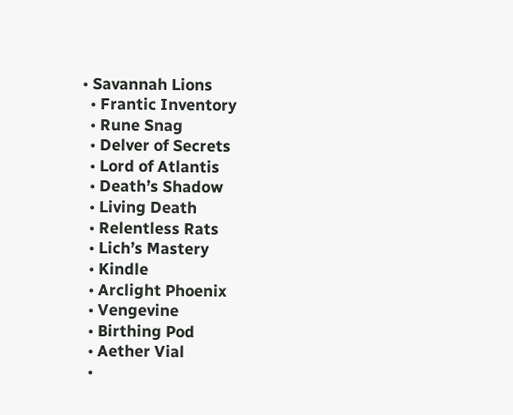• Savannah Lions
  • Frantic Inventory
  • Rune Snag
  • Delver of Secrets
  • Lord of Atlantis
  • Death’s Shadow
  • Living Death
  • Relentless Rats
  • Lich’s Mastery
  • Kindle
  • Arclight Phoenix
  • Vengevine
  • Birthing Pod
  • Aether Vial
  •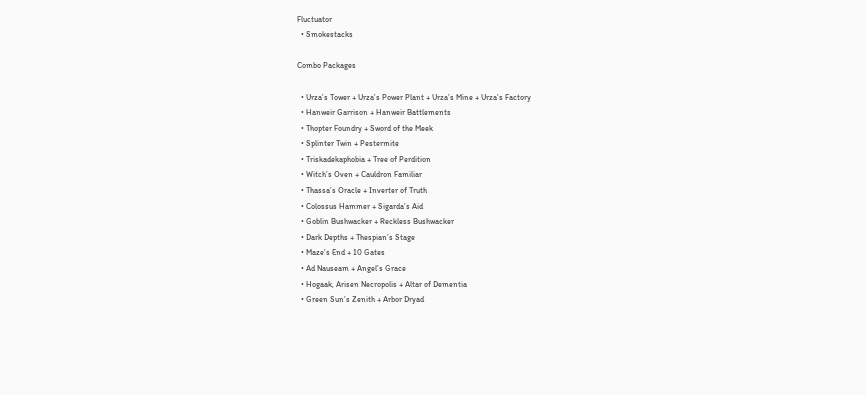Fluctuator
  • Smokestacks

Combo Packages

  • Urza’s Tower + Urza’s Power Plant + Urza’s Mine + Urza’s Factory
  • Hanweir Garrison + Hanweir Battlements
  • Thopter Foundry + Sword of the Meek
  • Splinter Twin + Pestermite
  • Triskadekaphobia + Tree of Perdition
  • Witch’s Oven + Cauldron Familiar
  • Thassa’s Oracle + Inverter of Truth
  • Colossus Hammer + Sigarda’s Aid
  • Goblin Bushwacker + Reckless Bushwacker
  • Dark Depths + Thespian’s Stage
  • Maze’s End + 10 Gates
  • Ad Nauseam + Angel’s Grace
  • Hogaak, Arisen Necropolis + Altar of Dementia
  • Green Sun’s Zenith + Arbor Dryad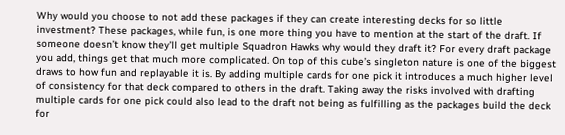Why would you choose to not add these packages if they can create interesting decks for so little investment? These packages, while fun, is one more thing you have to mention at the start of the draft. If someone doesn’t know they’ll get multiple Squadron Hawks why would they draft it? For every draft package you add, things get that much more complicated. On top of this cube’s singleton nature is one of the biggest draws to how fun and replayable it is. By adding multiple cards for one pick it introduces a much higher level of consistency for that deck compared to others in the draft. Taking away the risks involved with drafting multiple cards for one pick could also lead to the draft not being as fulfilling as the packages build the deck for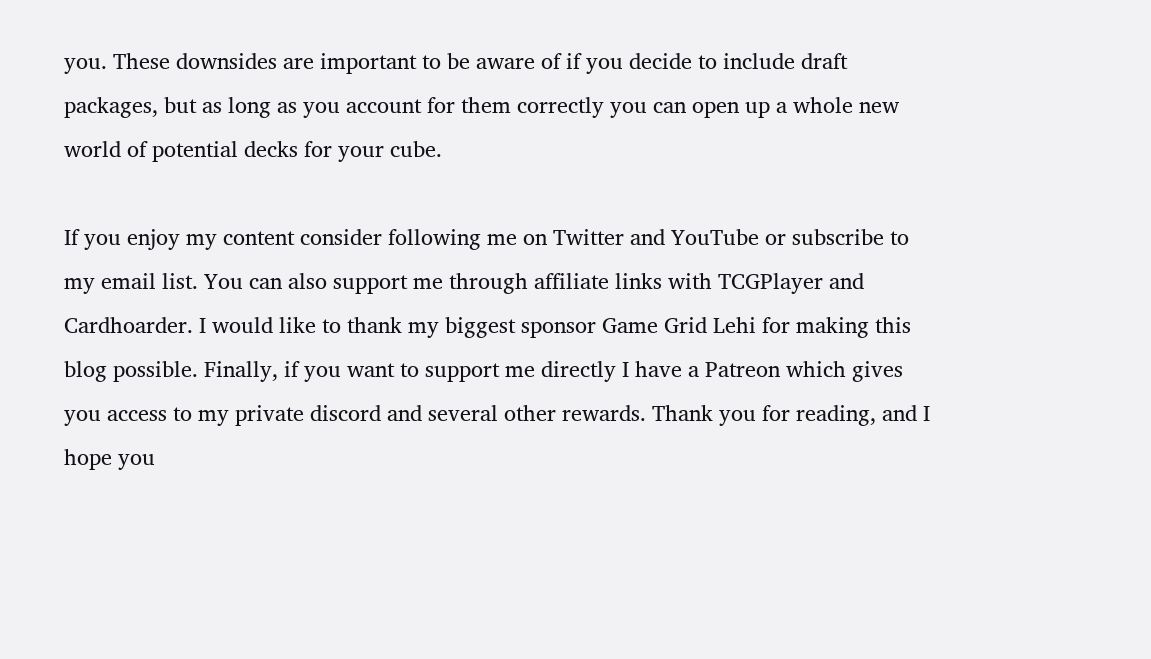you. These downsides are important to be aware of if you decide to include draft packages, but as long as you account for them correctly you can open up a whole new world of potential decks for your cube.

If you enjoy my content consider following me on Twitter and YouTube or subscribe to my email list. You can also support me through affiliate links with TCGPlayer and Cardhoarder. I would like to thank my biggest sponsor Game Grid Lehi for making this blog possible. Finally, if you want to support me directly I have a Patreon which gives you access to my private discord and several other rewards. Thank you for reading, and I hope you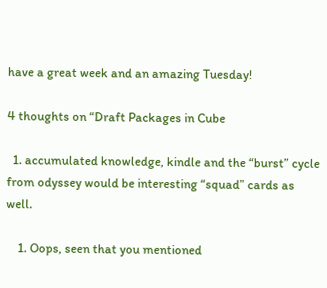have a great week and an amazing Tuesday!

4 thoughts on “Draft Packages in Cube

  1. accumulated knowledge, kindle and the “burst” cycle from odyssey would be interesting “squad” cards as well.

    1. Oops, seen that you mentioned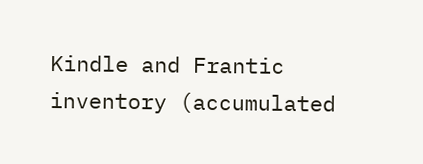Kindle and Frantic inventory (accumulated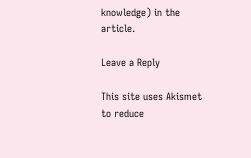knowledge) in the article.

Leave a Reply

This site uses Akismet to reduce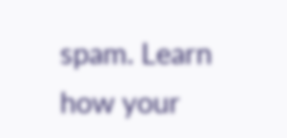spam. Learn how your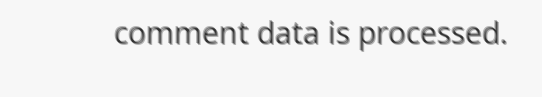comment data is processed.